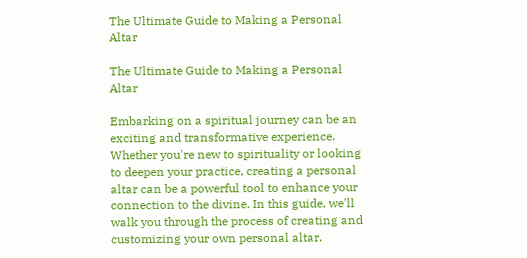The Ultimate Guide to Making a Personal Altar

The Ultimate Guide to Making a Personal Altar

Embarking on a spiritual journey can be an exciting and transformative experience. Whether you're new to spirituality or looking to deepen your practice, creating a personal altar can be a powerful tool to enhance your connection to the divine. In this guide, we'll walk you through the process of creating and customizing your own personal altar.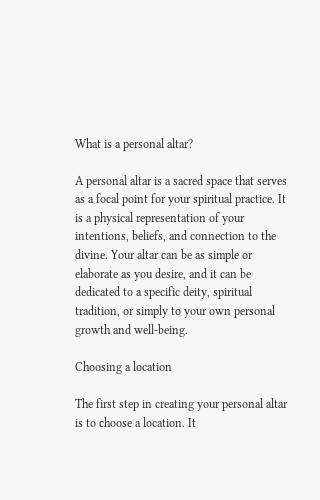What is a personal altar?

A personal altar is a sacred space that serves as a focal point for your spiritual practice. It is a physical representation of your intentions, beliefs, and connection to the divine. Your altar can be as simple or elaborate as you desire, and it can be dedicated to a specific deity, spiritual tradition, or simply to your own personal growth and well-being.

Choosing a location

The first step in creating your personal altar is to choose a location. It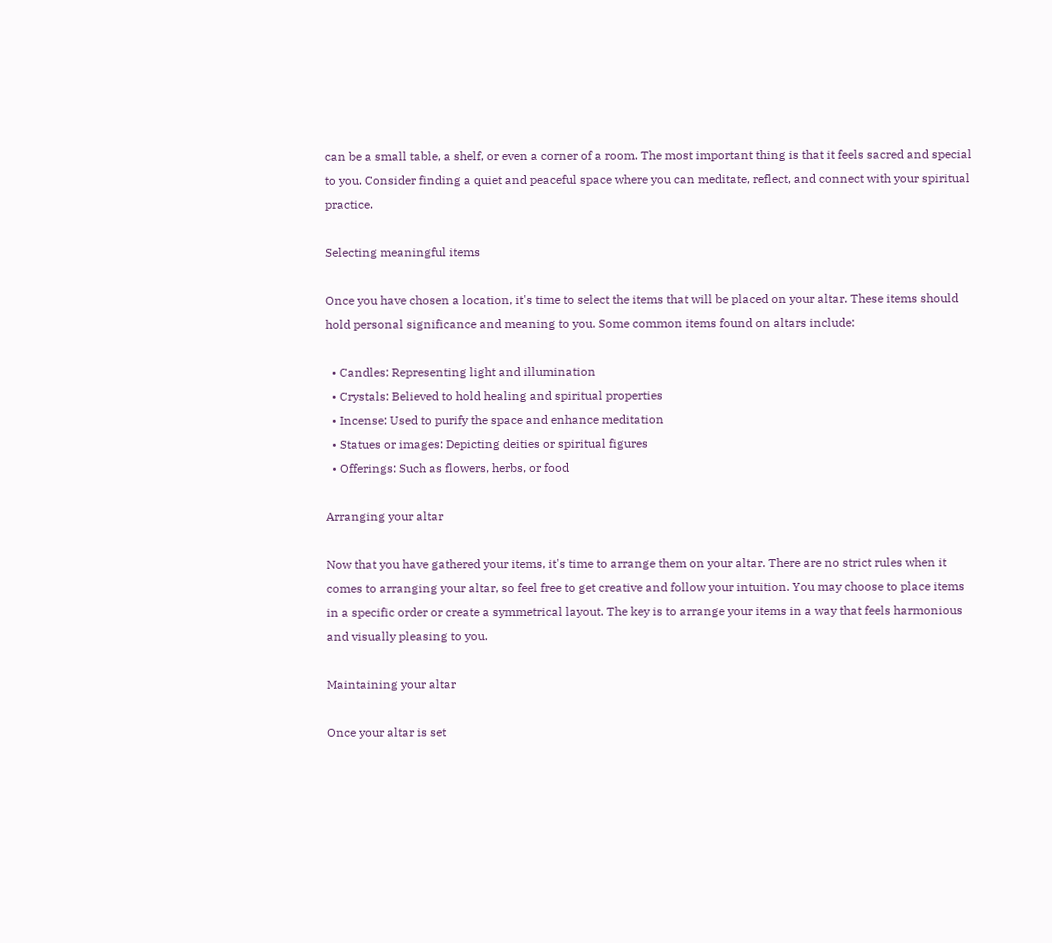can be a small table, a shelf, or even a corner of a room. The most important thing is that it feels sacred and special to you. Consider finding a quiet and peaceful space where you can meditate, reflect, and connect with your spiritual practice.

Selecting meaningful items

Once you have chosen a location, it's time to select the items that will be placed on your altar. These items should hold personal significance and meaning to you. Some common items found on altars include:

  • Candles: Representing light and illumination
  • Crystals: Believed to hold healing and spiritual properties
  • Incense: Used to purify the space and enhance meditation
  • Statues or images: Depicting deities or spiritual figures
  • Offerings: Such as flowers, herbs, or food

Arranging your altar

Now that you have gathered your items, it's time to arrange them on your altar. There are no strict rules when it comes to arranging your altar, so feel free to get creative and follow your intuition. You may choose to place items in a specific order or create a symmetrical layout. The key is to arrange your items in a way that feels harmonious and visually pleasing to you.

Maintaining your altar

Once your altar is set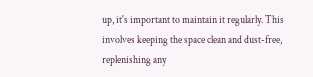up, it's important to maintain it regularly. This involves keeping the space clean and dust-free, replenishing any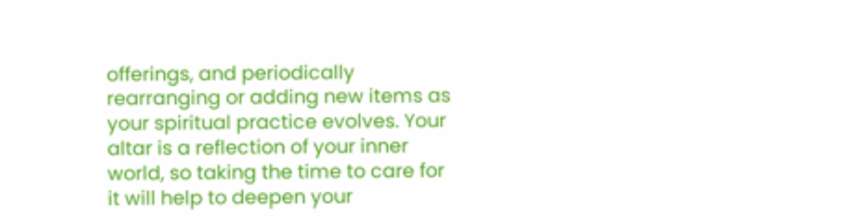offerings, and periodically rearranging or adding new items as your spiritual practice evolves. Your altar is a reflection of your inner world, so taking the time to care for it will help to deepen your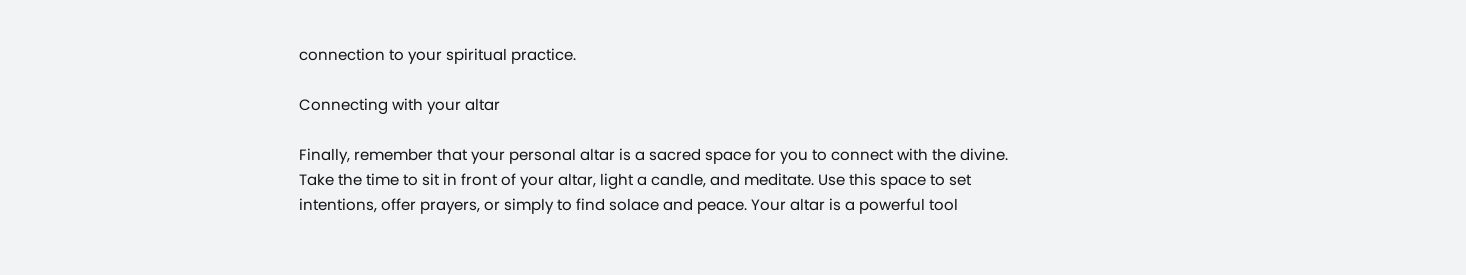connection to your spiritual practice.

Connecting with your altar

Finally, remember that your personal altar is a sacred space for you to connect with the divine. Take the time to sit in front of your altar, light a candle, and meditate. Use this space to set intentions, offer prayers, or simply to find solace and peace. Your altar is a powerful tool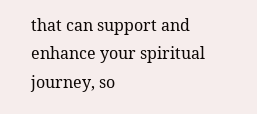that can support and enhance your spiritual journey, so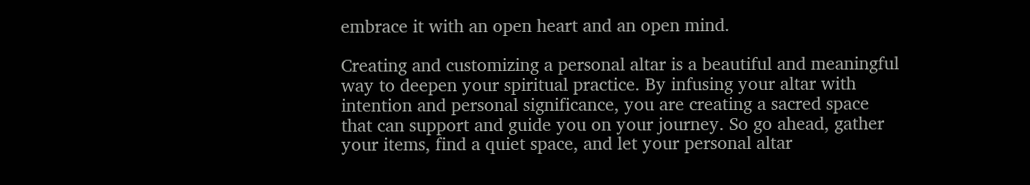embrace it with an open heart and an open mind.

Creating and customizing a personal altar is a beautiful and meaningful way to deepen your spiritual practice. By infusing your altar with intention and personal significance, you are creating a sacred space that can support and guide you on your journey. So go ahead, gather your items, find a quiet space, and let your personal altar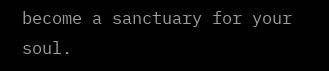become a sanctuary for your soul.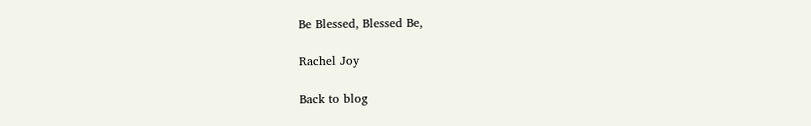Be Blessed, Blessed Be,

Rachel Joy

Back to blog